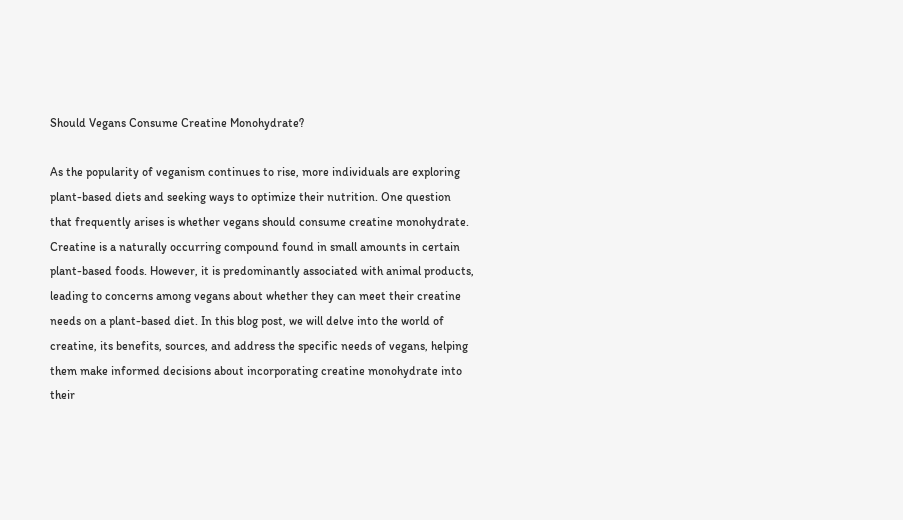Should Vegans Consume Creatine Monohydrate?

As the popularity of veganism continues to rise, more individuals are exploring plant-based diets and seeking ways to optimize their nutrition. One question that frequently arises is whether vegans should consume creatine monohydrate. Creatine is a naturally occurring compound found in small amounts in certain plant-based foods. However, it is predominantly associated with animal products, leading to concerns among vegans about whether they can meet their creatine needs on a plant-based diet. In this blog post, we will delve into the world of creatine, its benefits, sources, and address the specific needs of vegans, helping them make informed decisions about incorporating creatine monohydrate into their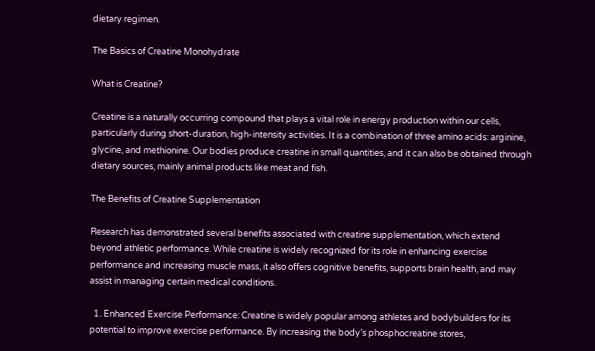dietary regimen.

The Basics of Creatine Monohydrate

What is Creatine?

Creatine is a naturally occurring compound that plays a vital role in energy production within our cells, particularly during short-duration, high-intensity activities. It is a combination of three amino acids: arginine, glycine, and methionine. Our bodies produce creatine in small quantities, and it can also be obtained through dietary sources, mainly animal products like meat and fish.

The Benefits of Creatine Supplementation

Research has demonstrated several benefits associated with creatine supplementation, which extend beyond athletic performance. While creatine is widely recognized for its role in enhancing exercise performance and increasing muscle mass, it also offers cognitive benefits, supports brain health, and may assist in managing certain medical conditions.

  1. Enhanced Exercise Performance: Creatine is widely popular among athletes and bodybuilders for its potential to improve exercise performance. By increasing the body’s phosphocreatine stores,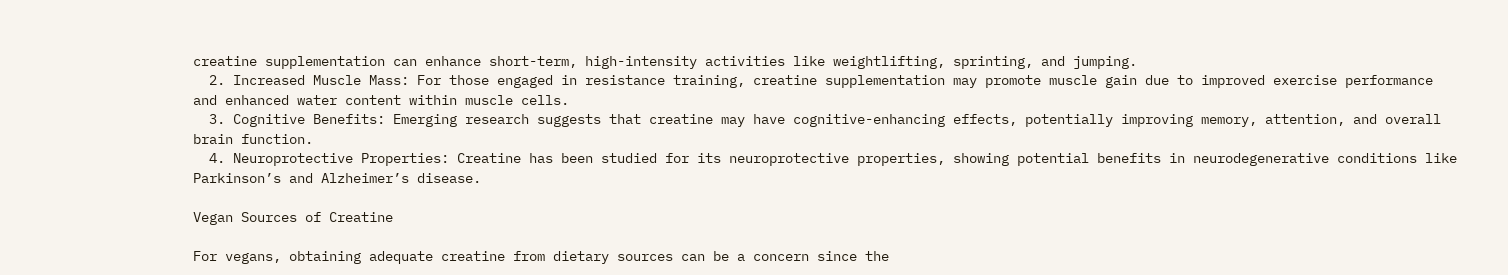creatine supplementation can enhance short-term, high-intensity activities like weightlifting, sprinting, and jumping.
  2. Increased Muscle Mass: For those engaged in resistance training, creatine supplementation may promote muscle gain due to improved exercise performance and enhanced water content within muscle cells.
  3. Cognitive Benefits: Emerging research suggests that creatine may have cognitive-enhancing effects, potentially improving memory, attention, and overall brain function.
  4. Neuroprotective Properties: Creatine has been studied for its neuroprotective properties, showing potential benefits in neurodegenerative conditions like Parkinson’s and Alzheimer’s disease.

Vegan Sources of Creatine

For vegans, obtaining adequate creatine from dietary sources can be a concern since the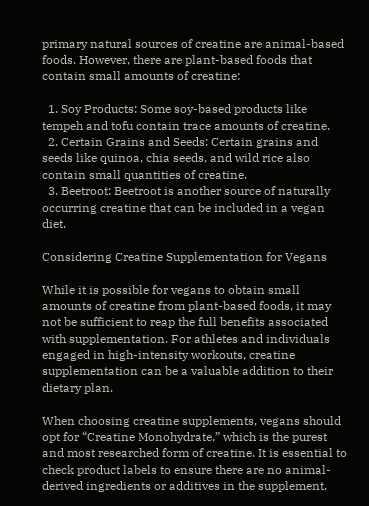primary natural sources of creatine are animal-based foods. However, there are plant-based foods that contain small amounts of creatine:

  1. Soy Products: Some soy-based products like tempeh and tofu contain trace amounts of creatine.
  2. Certain Grains and Seeds: Certain grains and seeds like quinoa, chia seeds, and wild rice also contain small quantities of creatine.
  3. Beetroot: Beetroot is another source of naturally occurring creatine that can be included in a vegan diet.

Considering Creatine Supplementation for Vegans

While it is possible for vegans to obtain small amounts of creatine from plant-based foods, it may not be sufficient to reap the full benefits associated with supplementation. For athletes and individuals engaged in high-intensity workouts, creatine supplementation can be a valuable addition to their dietary plan.

When choosing creatine supplements, vegans should opt for “Creatine Monohydrate,” which is the purest and most researched form of creatine. It is essential to check product labels to ensure there are no animal-derived ingredients or additives in the supplement.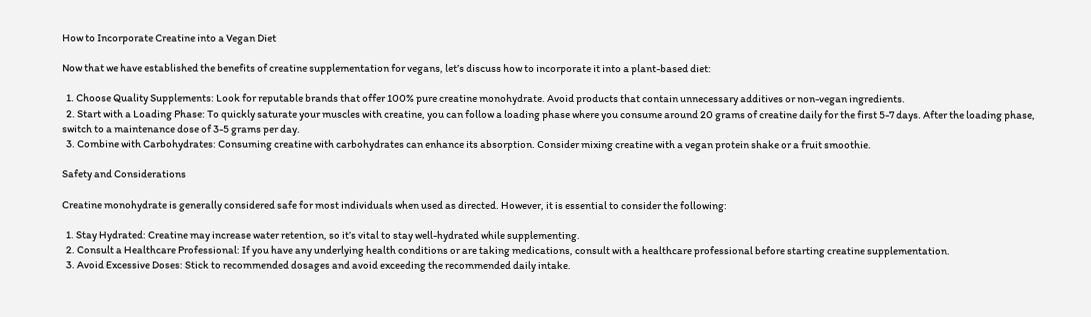How to Incorporate Creatine into a Vegan Diet

Now that we have established the benefits of creatine supplementation for vegans, let’s discuss how to incorporate it into a plant-based diet:

  1. Choose Quality Supplements: Look for reputable brands that offer 100% pure creatine monohydrate. Avoid products that contain unnecessary additives or non-vegan ingredients.
  2. Start with a Loading Phase: To quickly saturate your muscles with creatine, you can follow a loading phase where you consume around 20 grams of creatine daily for the first 5-7 days. After the loading phase, switch to a maintenance dose of 3-5 grams per day.
  3. Combine with Carbohydrates: Consuming creatine with carbohydrates can enhance its absorption. Consider mixing creatine with a vegan protein shake or a fruit smoothie.

Safety and Considerations

Creatine monohydrate is generally considered safe for most individuals when used as directed. However, it is essential to consider the following:

  1. Stay Hydrated: Creatine may increase water retention, so it’s vital to stay well-hydrated while supplementing.
  2. Consult a Healthcare Professional: If you have any underlying health conditions or are taking medications, consult with a healthcare professional before starting creatine supplementation.
  3. Avoid Excessive Doses: Stick to recommended dosages and avoid exceeding the recommended daily intake.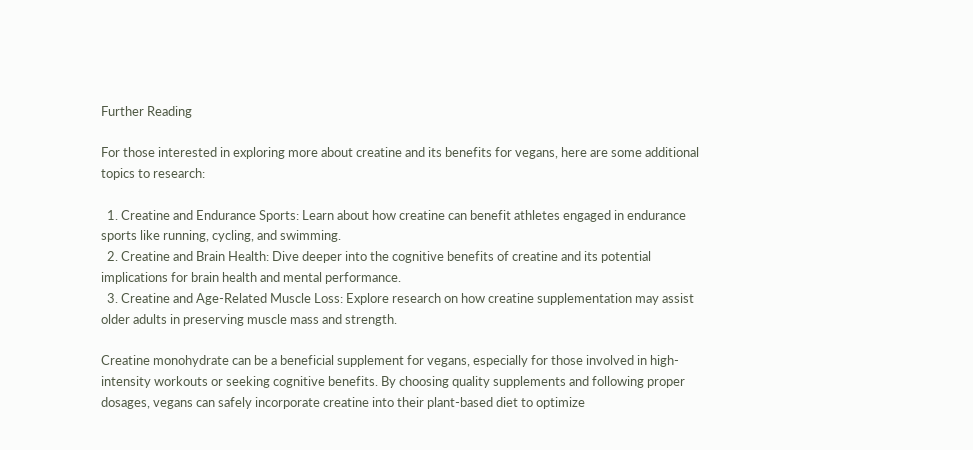Further Reading

For those interested in exploring more about creatine and its benefits for vegans, here are some additional topics to research:

  1. Creatine and Endurance Sports: Learn about how creatine can benefit athletes engaged in endurance sports like running, cycling, and swimming.
  2. Creatine and Brain Health: Dive deeper into the cognitive benefits of creatine and its potential implications for brain health and mental performance.
  3. Creatine and Age-Related Muscle Loss: Explore research on how creatine supplementation may assist older adults in preserving muscle mass and strength.

Creatine monohydrate can be a beneficial supplement for vegans, especially for those involved in high-intensity workouts or seeking cognitive benefits. By choosing quality supplements and following proper dosages, vegans can safely incorporate creatine into their plant-based diet to optimize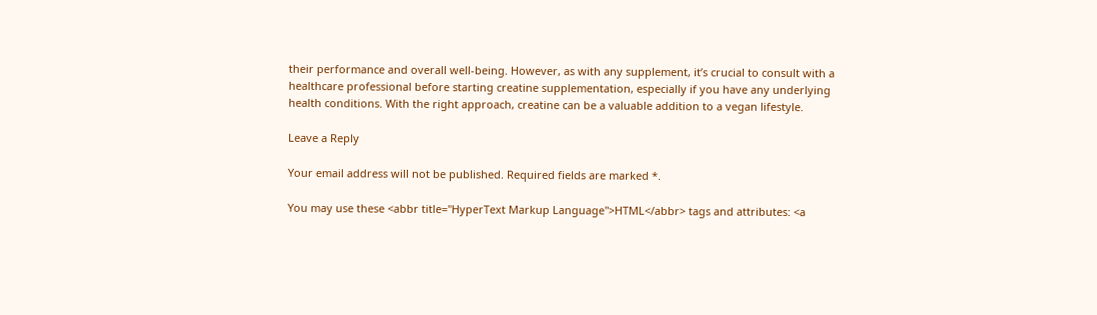their performance and overall well-being. However, as with any supplement, it’s crucial to consult with a healthcare professional before starting creatine supplementation, especially if you have any underlying health conditions. With the right approach, creatine can be a valuable addition to a vegan lifestyle.

Leave a Reply

Your email address will not be published. Required fields are marked *.

You may use these <abbr title="HyperText Markup Language">HTML</abbr> tags and attributes: <a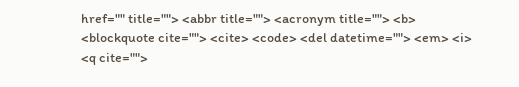href="" title=""> <abbr title=""> <acronym title=""> <b> <blockquote cite=""> <cite> <code> <del datetime=""> <em> <i> <q cite="">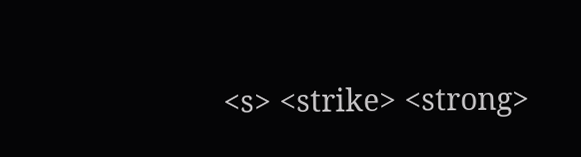<s> <strike> <strong>